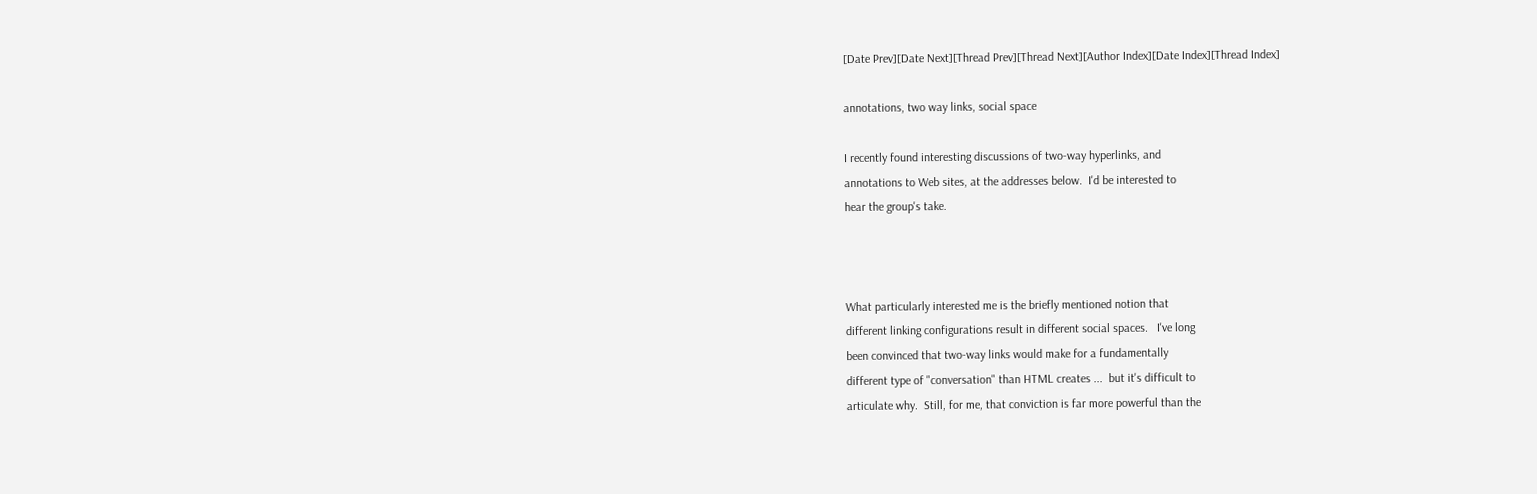[Date Prev][Date Next][Thread Prev][Thread Next][Author Index][Date Index][Thread Index]

annotations, two way links, social space

I recently found interesting discussions of two-way hyperlinks, and
annotations to Web sites, at the addresses below.  I'd be interested to
hear the group's take.



What particularly interested me is the briefly mentioned notion that
different linking configurations result in different social spaces.   I've long
been convinced that two-way links would make for a fundamentally
different type of "conversation" than HTML creates ...  but it's difficult to
articulate why.  Still, for me, that conviction is far more powerful than the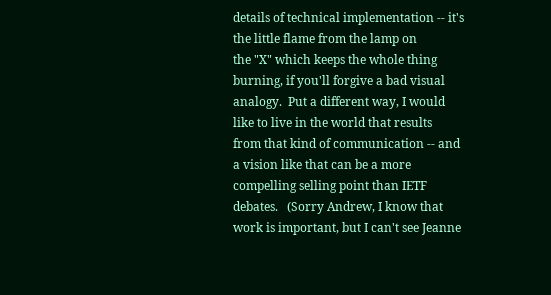details of technical implementation -- it's the little flame from the lamp on
the "X" which keeps the whole thing burning, if you'll forgive a bad visual
analogy.  Put a different way, I would like to live in the world that results
from that kind of communication -- and a vision like that can be a more
compelling selling point than IETF debates.   (Sorry Andrew, I know that
work is important, but I can't see Jeanne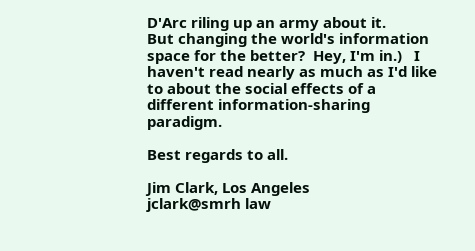D'Arc riling up an army about it.
But changing the world's information space for the better?  Hey, I'm in.)   I
haven't read nearly as much as I'd like to about the social effects of a
different information-sharing paradigm.

Best regards to all.

Jim Clark, Los Angeles
jclark@smrh law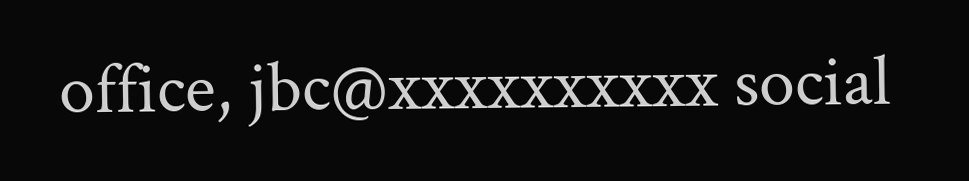office, jbc@xxxxxxxxxx social